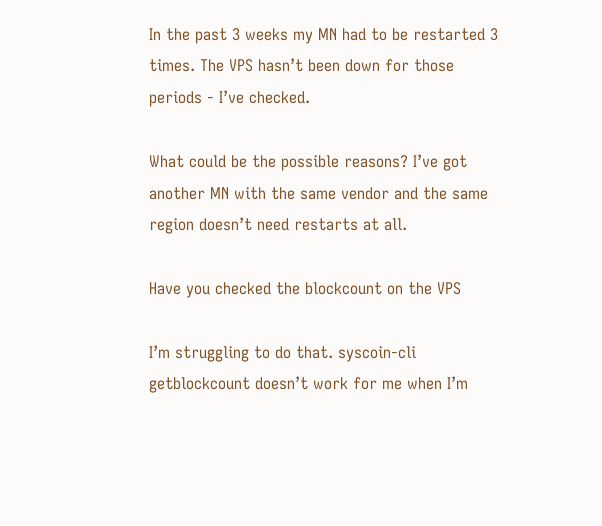In the past 3 weeks my MN had to be restarted 3 times. The VPS hasn’t been down for those periods - I’ve checked.

What could be the possible reasons? I’ve got another MN with the same vendor and the same region doesn’t need restarts at all.

Have you checked the blockcount on the VPS

I’m struggling to do that. syscoin-cli getblockcount doesn’t work for me when I’m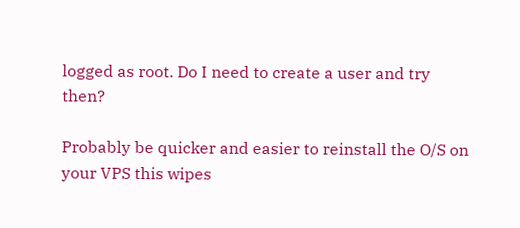logged as root. Do I need to create a user and try then?

Probably be quicker and easier to reinstall the O/S on your VPS this wipes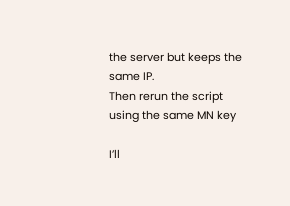the server but keeps the same IP.
Then rerun the script using the same MN key

I’ll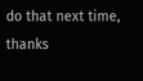do that next time, thanks